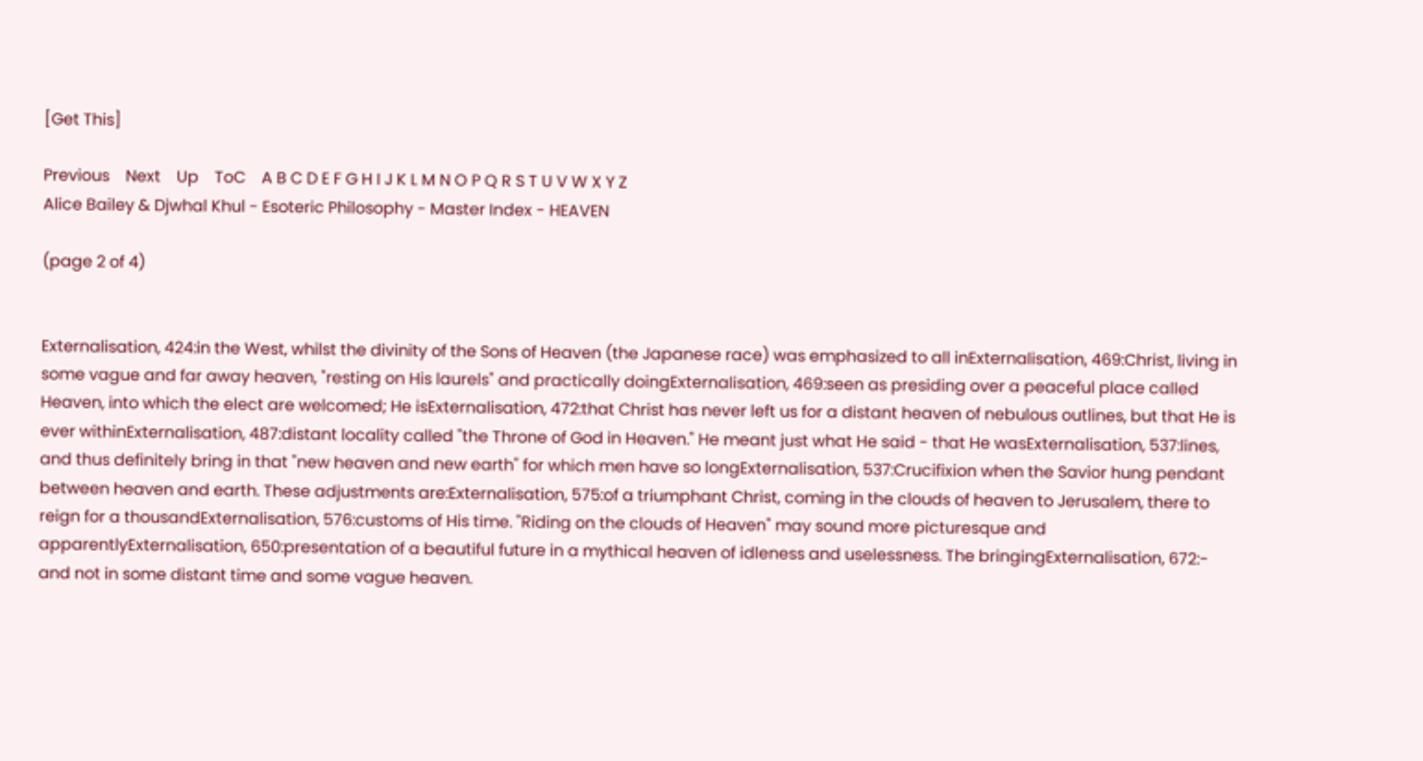[Get This]

Previous    Next    Up    ToC    A B C D E F G H I J K L M N O P Q R S T U V W X Y Z
Alice Bailey & Djwhal Khul - Esoteric Philosophy - Master Index - HEAVEN

(page 2 of 4)


Externalisation, 424:in the West, whilst the divinity of the Sons of Heaven (the Japanese race) was emphasized to all inExternalisation, 469:Christ, living in some vague and far away heaven, "resting on His laurels" and practically doingExternalisation, 469:seen as presiding over a peaceful place called Heaven, into which the elect are welcomed; He isExternalisation, 472:that Christ has never left us for a distant heaven of nebulous outlines, but that He is ever withinExternalisation, 487:distant locality called "the Throne of God in Heaven." He meant just what He said - that He wasExternalisation, 537:lines, and thus definitely bring in that "new heaven and new earth" for which men have so longExternalisation, 537:Crucifixion when the Savior hung pendant between heaven and earth. These adjustments are:Externalisation, 575:of a triumphant Christ, coming in the clouds of heaven to Jerusalem, there to reign for a thousandExternalisation, 576:customs of His time. "Riding on the clouds of Heaven" may sound more picturesque and apparentlyExternalisation, 650:presentation of a beautiful future in a mythical heaven of idleness and uselessness. The bringingExternalisation, 672:- and not in some distant time and some vague heaven.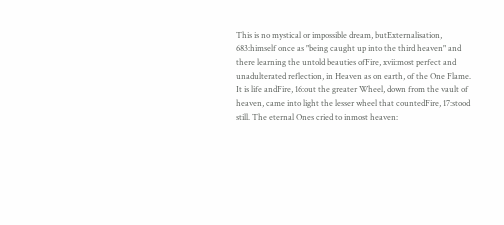This is no mystical or impossible dream, butExternalisation, 683:himself once as "being caught up into the third heaven" and there learning the untold beauties ofFire, xvii:most perfect and unadulterated reflection, in Heaven as on earth, of the One Flame. It is life andFire, 16:out the greater Wheel, down from the vault of heaven, came into light the lesser wheel that countedFire, 17:stood still. The eternal Ones cried to inmost heaven: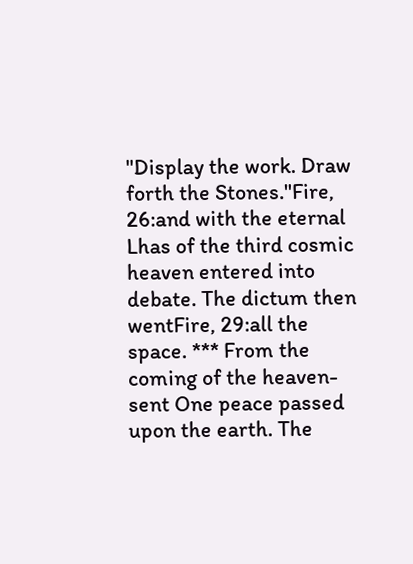"Display the work. Draw forth the Stones."Fire, 26:and with the eternal Lhas of the third cosmic heaven entered into debate. The dictum then wentFire, 29:all the space. *** From the coming of the heaven-sent One peace passed upon the earth. The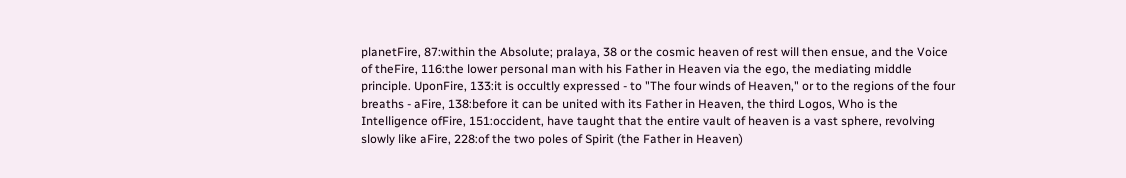planetFire, 87:within the Absolute; pralaya, 38 or the cosmic heaven of rest will then ensue, and the Voice of theFire, 116:the lower personal man with his Father in Heaven via the ego, the mediating middle principle. UponFire, 133:it is occultly expressed - to "The four winds of Heaven," or to the regions of the four breaths - aFire, 138:before it can be united with its Father in Heaven, the third Logos, Who is the Intelligence ofFire, 151:occident, have taught that the entire vault of heaven is a vast sphere, revolving slowly like aFire, 228:of the two poles of Spirit (the Father in Heaven)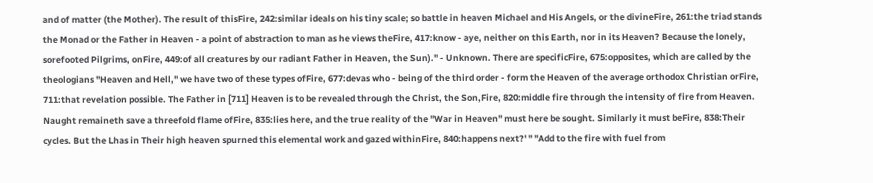and of matter (the Mother). The result of thisFire, 242:similar ideals on his tiny scale; so battle in heaven Michael and His Angels, or the divineFire, 261:the triad stands the Monad or the Father in Heaven - a point of abstraction to man as he views theFire, 417:know - aye, neither on this Earth, nor in its Heaven? Because the lonely, sorefooted Pilgrims, onFire, 449:of all creatures by our radiant Father in Heaven, the Sun)." - Unknown. There are specificFire, 675:opposites, which are called by the theologians "Heaven and Hell," we have two of these types ofFire, 677:devas who - being of the third order - form the Heaven of the average orthodox Christian orFire, 711:that revelation possible. The Father in [711] Heaven is to be revealed through the Christ, the Son,Fire, 820:middle fire through the intensity of fire from Heaven. Naught remaineth save a threefold flame ofFire, 835:lies here, and the true reality of the "War in Heaven" must here be sought. Similarly it must beFire, 838:Their cycles. But the Lhas in Their high heaven spurned this elemental work and gazed withinFire, 840:happens next?' " "Add to the fire with fuel from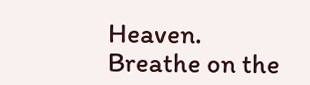Heaven. Breathe on the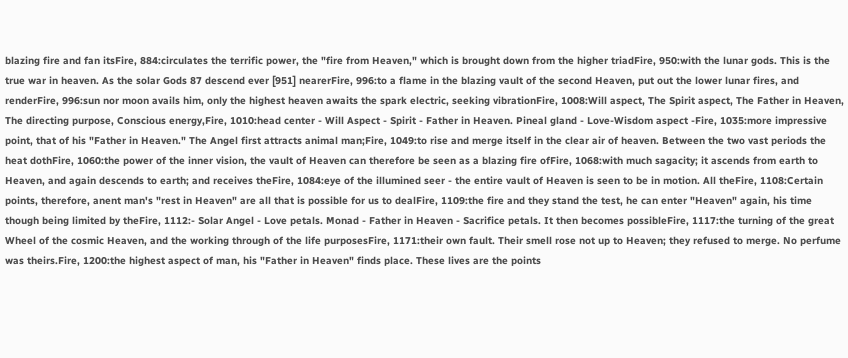blazing fire and fan itsFire, 884:circulates the terrific power, the "fire from Heaven," which is brought down from the higher triadFire, 950:with the lunar gods. This is the true war in heaven. As the solar Gods 87 descend ever [951] nearerFire, 996:to a flame in the blazing vault of the second Heaven, put out the lower lunar fires, and renderFire, 996:sun nor moon avails him, only the highest heaven awaits the spark electric, seeking vibrationFire, 1008:Will aspect, The Spirit aspect, The Father in Heaven, The directing purpose, Conscious energy,Fire, 1010:head center - Will Aspect - Spirit - Father in Heaven. Pineal gland - Love-Wisdom aspect -Fire, 1035:more impressive point, that of his "Father in Heaven." The Angel first attracts animal man;Fire, 1049:to rise and merge itself in the clear air of heaven. Between the two vast periods the heat dothFire, 1060:the power of the inner vision, the vault of Heaven can therefore be seen as a blazing fire ofFire, 1068:with much sagacity; it ascends from earth to Heaven, and again descends to earth; and receives theFire, 1084:eye of the illumined seer - the entire vault of Heaven is seen to be in motion. All theFire, 1108:Certain points, therefore, anent man's "rest in Heaven" are all that is possible for us to dealFire, 1109:the fire and they stand the test, he can enter "Heaven" again, his time though being limited by theFire, 1112:- Solar Angel - Love petals. Monad - Father in Heaven - Sacrifice petals. It then becomes possibleFire, 1117:the turning of the great Wheel of the cosmic Heaven, and the working through of the life purposesFire, 1171:their own fault. Their smell rose not up to Heaven; they refused to merge. No perfume was theirs.Fire, 1200:the highest aspect of man, his "Father in Heaven" finds place. These lives are the points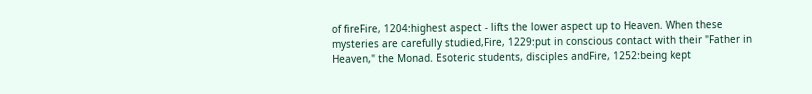of fireFire, 1204:highest aspect - lifts the lower aspect up to Heaven. When these mysteries are carefully studied,Fire, 1229:put in conscious contact with their "Father in Heaven," the Monad. Esoteric students, disciples andFire, 1252:being kept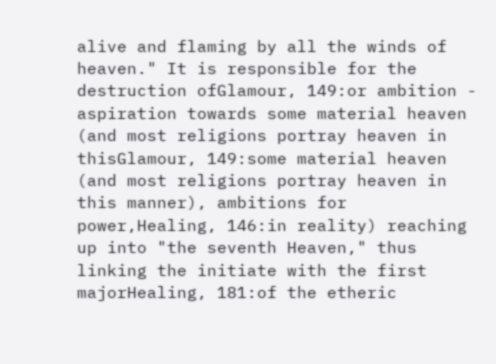alive and flaming by all the winds of heaven." It is responsible for the destruction ofGlamour, 149:or ambition - aspiration towards some material heaven (and most religions portray heaven in thisGlamour, 149:some material heaven (and most religions portray heaven in this manner), ambitions for power,Healing, 146:in reality) reaching up into "the seventh Heaven," thus linking the initiate with the first majorHealing, 181:of the etheric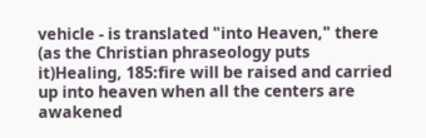vehicle - is translated "into Heaven," there (as the Christian phraseology puts it)Healing, 185:fire will be raised and carried up into heaven when all the centers are awakened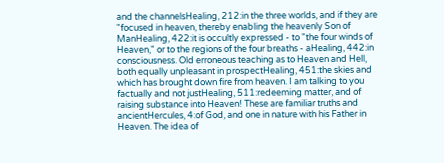and the channelsHealing, 212:in the three worlds, and if they are "focused in heaven, thereby enabling the heavenly Son of ManHealing, 422:it is occultly expressed - to "the four winds of Heaven," or to the regions of the four breaths - aHealing, 442:in consciousness. Old erroneous teaching as to Heaven and Hell, both equally unpleasant in prospectHealing, 451:the skies and which has brought down fire from heaven. I am talking to you factually and not justHealing, 511:redeeming matter, and of raising substance into Heaven! These are familiar truths and ancientHercules, 4:of God, and one in nature with his Father in Heaven. The idea of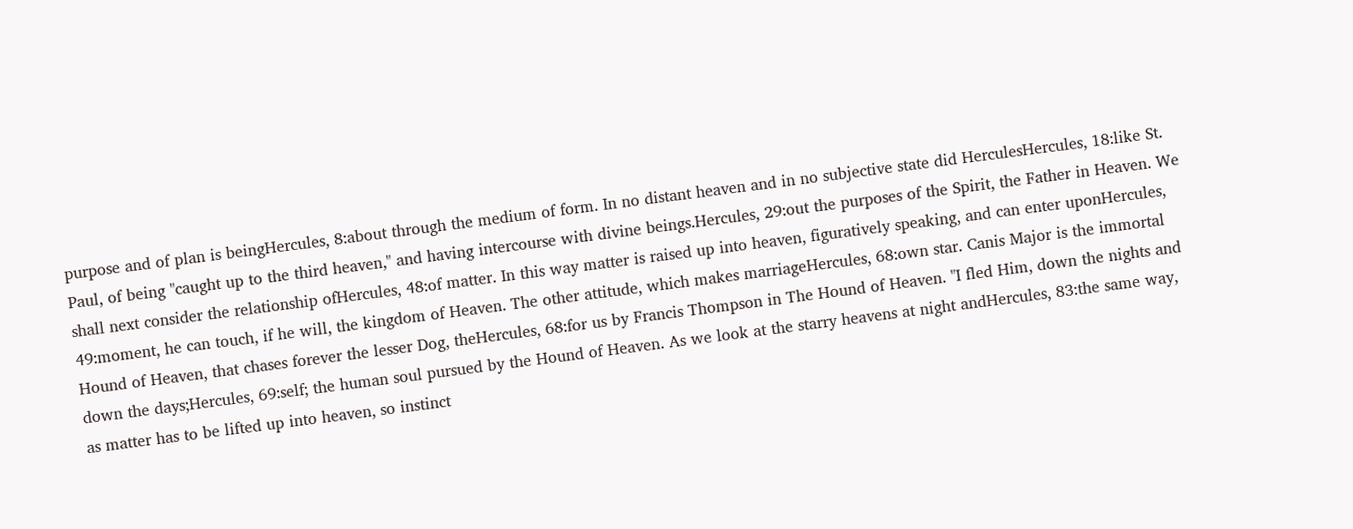purpose and of plan is beingHercules, 8:about through the medium of form. In no distant heaven and in no subjective state did HerculesHercules, 18:like St. Paul, of being "caught up to the third heaven," and having intercourse with divine beings.Hercules, 29:out the purposes of the Spirit, the Father in Heaven. We shall next consider the relationship ofHercules, 48:of matter. In this way matter is raised up into heaven, figuratively speaking, and can enter uponHercules, 49:moment, he can touch, if he will, the kingdom of Heaven. The other attitude, which makes marriageHercules, 68:own star. Canis Major is the immortal Hound of Heaven, that chases forever the lesser Dog, theHercules, 68:for us by Francis Thompson in The Hound of Heaven. "I fled Him, down the nights and down the days;Hercules, 69:self; the human soul pursued by the Hound of Heaven. As we look at the starry heavens at night andHercules, 83:the same way, as matter has to be lifted up into heaven, so instinct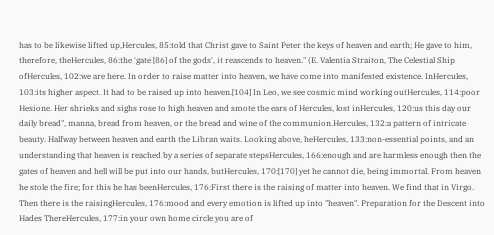has to be likewise lifted up,Hercules, 85:told that Christ gave to Saint Peter the keys of heaven and earth; He gave to him, therefore, theHercules, 86:the 'gate [86] of the gods', it reascends to heaven." (E. Valentia Straiton, The Celestial Ship ofHercules, 102:we are here. In order to raise matter into heaven, we have come into manifested existence. InHercules, 103:its higher aspect. It had to be raised up into heaven.[104] In Leo, we see cosmic mind working outHercules, 114:poor Hesione. Her shrieks and sighs rose to high heaven and smote the ears of Hercules, lost inHercules, 120:us this day our daily bread", manna, bread from heaven, or the bread and wine of the communion.Hercules, 132:a pattern of intricate beauty. Halfway between heaven and earth the Libran waits. Looking above, heHercules, 133:non-essential points, and an understanding that heaven is reached by a series of separate stepsHercules, 166:enough and are harmless enough then the gates of heaven and hell will be put into our hands, butHercules, 170:[170] yet he cannot die, being immortal. From heaven he stole the fire; for this he has beenHercules, 176:First there is the raising of matter into heaven. We find that in Virgo. Then there is the raisingHercules, 176:mood and every emotion is lifted up into "heaven". Preparation for the Descent into Hades ThereHercules, 177:in your own home circle you are of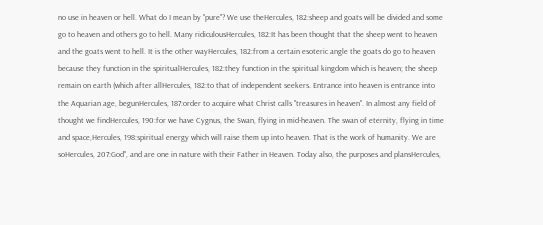no use in heaven or hell. What do I mean by "pure"? We use theHercules, 182:sheep and goats will be divided and some go to heaven and others go to hell. Many ridiculousHercules, 182:It has been thought that the sheep went to heaven and the goats went to hell. It is the other wayHercules, 182:from a certain esoteric angle the goats do go to heaven because they function in the spiritualHercules, 182:they function in the spiritual kingdom which is heaven; the sheep remain on earth (which after allHercules, 182:to that of independent seekers. Entrance into heaven is entrance into the Aquarian age, begunHercules, 187:order to acquire what Christ calls "treasures in heaven". In almost any field of thought we findHercules, 190:for we have Cygnus, the Swan, flying in mid-heaven. The swan of eternity, flying in time and space,Hercules, 198:spiritual energy which will raise them up into heaven. That is the work of humanity. We are soHercules, 207:God", and are one in nature with their Father in Heaven. Today also, the purposes and plansHercules,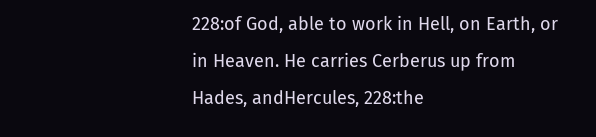228:of God, able to work in Hell, on Earth, or in Heaven. He carries Cerberus up from Hades, andHercules, 228:the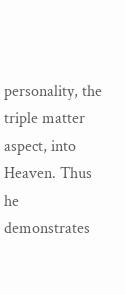personality, the triple matter aspect, into Heaven. Thus he demonstrates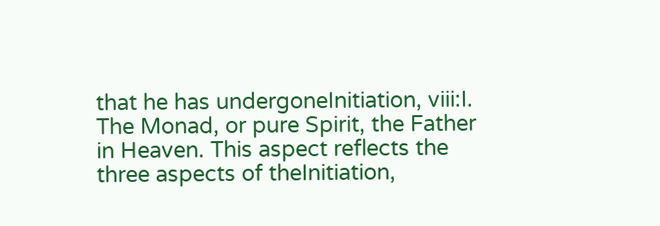that he has undergoneInitiation, viii:I. The Monad, or pure Spirit, the Father in Heaven. This aspect reflects the three aspects of theInitiation,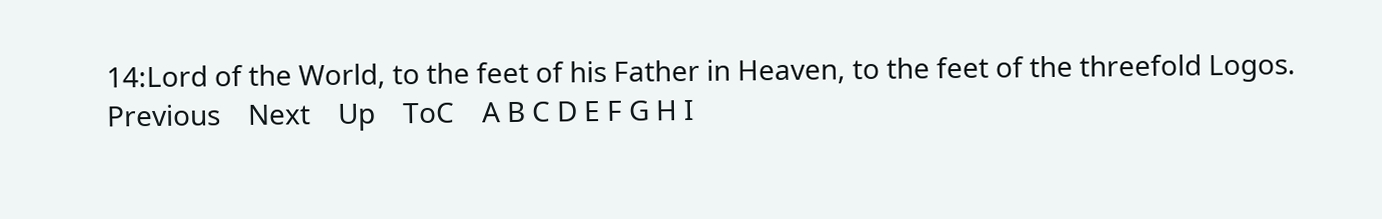14:Lord of the World, to the feet of his Father in Heaven, to the feet of the threefold Logos.
Previous    Next    Up    ToC    A B C D E F G H I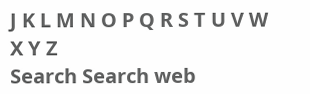J K L M N O P Q R S T U V W X Y Z
Search Search web